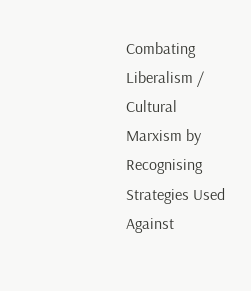Combating Liberalism / Cultural Marxism by Recognising Strategies Used Against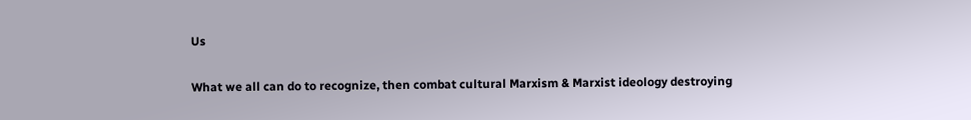Us

What we all can do to recognize, then combat cultural Marxism & Marxist ideology destroying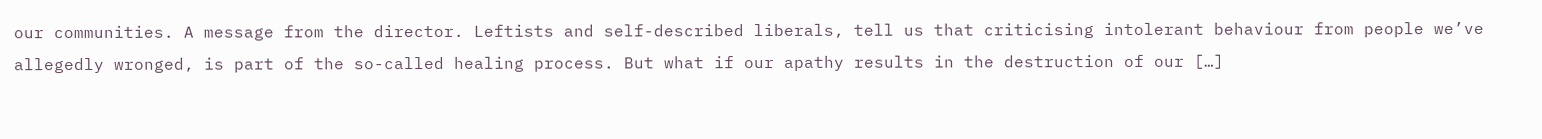our communities. A message from the director. Leftists and self-described liberals, tell us that criticising intolerant behaviour from people we’ve allegedly wronged, is part of the so-called healing process. But what if our apathy results in the destruction of our […]